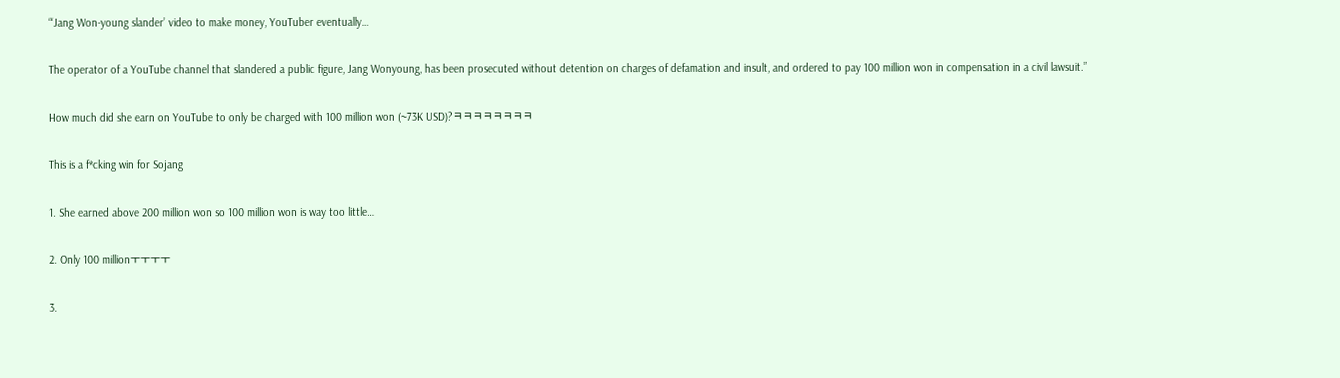“‘Jang Won-young slander’ video to make money, YouTuber eventually…

The operator of a YouTube channel that slandered a public figure, Jang Wonyoung, has been prosecuted without detention on charges of defamation and insult, and ordered to pay 100 million won in compensation in a civil lawsuit.”

How much did she earn on YouTube to only be charged with 100 million won (~73K USD)?ㅋㅋㅋㅋㅋㅋㅋㅋ

This is a f*cking win for Sojang

1. She earned above 200 million won so 100 million won is way too little…

2. Only 100 millionㅜㅜㅜㅜ

3.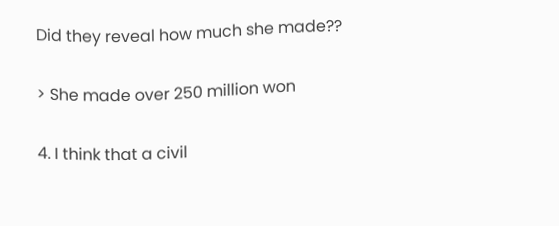Did they reveal how much she made??

> She made over 250 million won

4. I think that a civil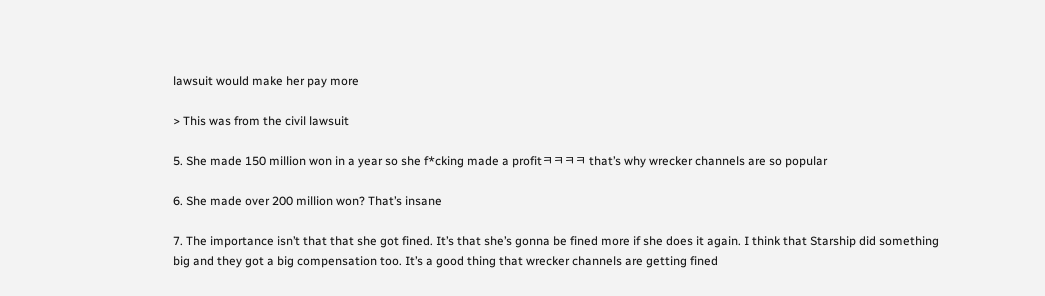lawsuit would make her pay more

> This was from the civil lawsuit

5. She made 150 million won in a year so she f*cking made a profitㅋㅋㅋㅋ that’s why wrecker channels are so popular

6. She made over 200 million won? That’s insane

7. The importance isn’t that that she got fined. It’s that she’s gonna be fined more if she does it again. I think that Starship did something big and they got a big compensation too. It’s a good thing that wrecker channels are getting fined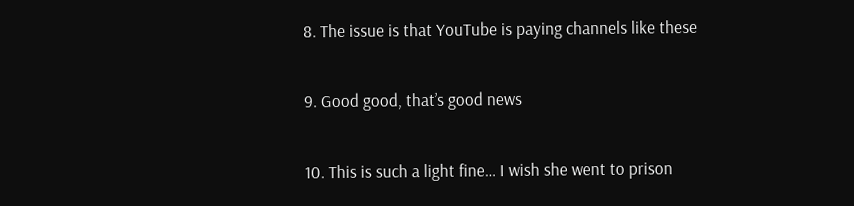8. The issue is that YouTube is paying channels like these

9. Good good, that’s good news

10. This is such a light fine… I wish she went to prison